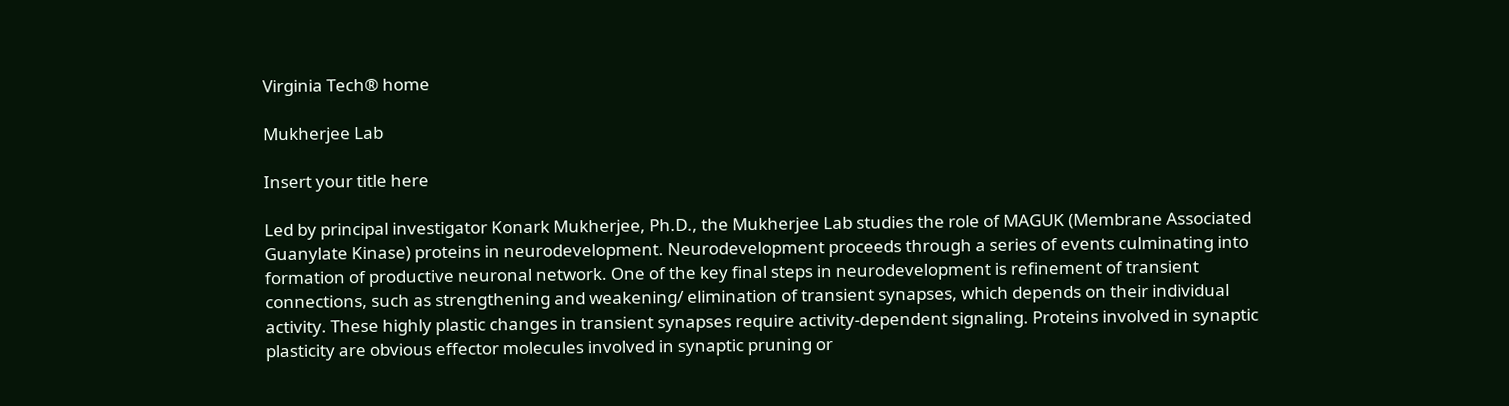Virginia Tech® home

Mukherjee Lab

Insert your title here

Led by principal investigator Konark Mukherjee, Ph.D., the Mukherjee Lab studies the role of MAGUK (Membrane Associated Guanylate Kinase) proteins in neurodevelopment. Neurodevelopment proceeds through a series of events culminating into formation of productive neuronal network. One of the key final steps in neurodevelopment is refinement of transient connections, such as strengthening and weakening/ elimination of transient synapses, which depends on their individual activity. These highly plastic changes in transient synapses require activity-dependent signaling. Proteins involved in synaptic plasticity are obvious effector molecules involved in synaptic pruning or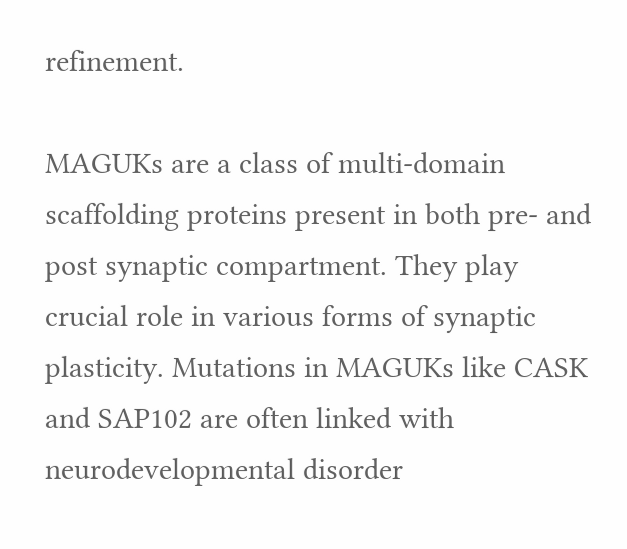refinement.

MAGUKs are a class of multi-domain scaffolding proteins present in both pre- and post synaptic compartment. They play crucial role in various forms of synaptic plasticity. Mutations in MAGUKs like CASK and SAP102 are often linked with neurodevelopmental disorder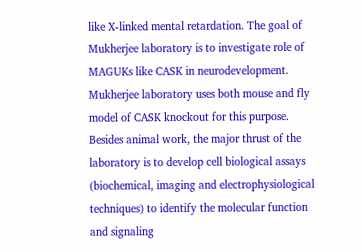like X-linked mental retardation. The goal of Mukherjee laboratory is to investigate role of MAGUKs like CASK in neurodevelopment. Mukherjee laboratory uses both mouse and fly model of CASK knockout for this purpose. Besides animal work, the major thrust of the laboratory is to develop cell biological assays (biochemical, imaging and electrophysiological techniques) to identify the molecular function and signaling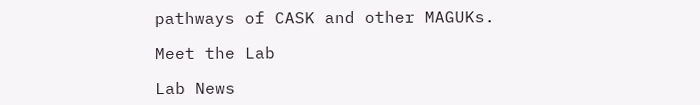pathways of CASK and other MAGUKs.

Meet the Lab

Lab News